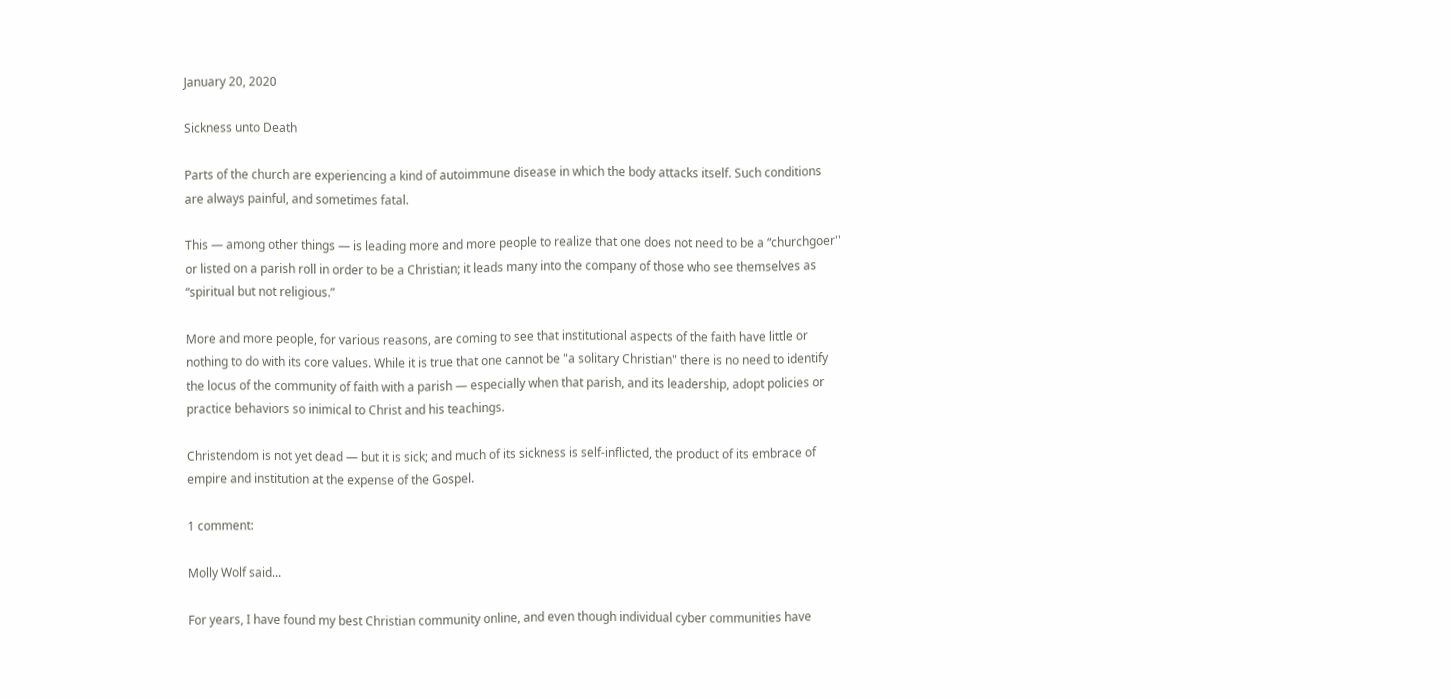January 20, 2020

Sickness unto Death

Parts of the church are experiencing a kind of autoimmune disease in which the body attacks itself. Such conditions are always painful, and sometimes fatal.

This — among other things — is leading more and more people to realize that one does not need to be a “churchgoer'' or listed on a parish roll in order to be a Christian; it leads many into the company of those who see themselves as “spiritual but not religious.”

More and more people, for various reasons, are coming to see that institutional aspects of the faith have little or nothing to do with its core values. While it is true that one cannot be "a solitary Christian" there is no need to identify the locus of the community of faith with a parish — especially when that parish, and its leadership, adopt policies or practice behaviors so inimical to Christ and his teachings.

Christendom is not yet dead — but it is sick; and much of its sickness is self-inflicted, the product of its embrace of empire and institution at the expense of the Gospel.

1 comment:

Molly Wolf said...

For years, I have found my best Christian community online, and even though individual cyber communities have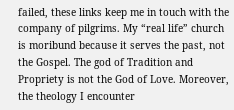failed, these links keep me in touch with the company of pilgrims. My “real life” church is moribund because it serves the past, not the Gospel. The god of Tradition and Propriety is not the God of Love. Moreover, the theology I encounter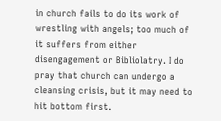in church fails to do its work of wrestling with angels; too much of it suffers from either disengagement or Bibliolatry. I do pray that church can undergo a cleansing crisis, but it may need to hit bottom first.